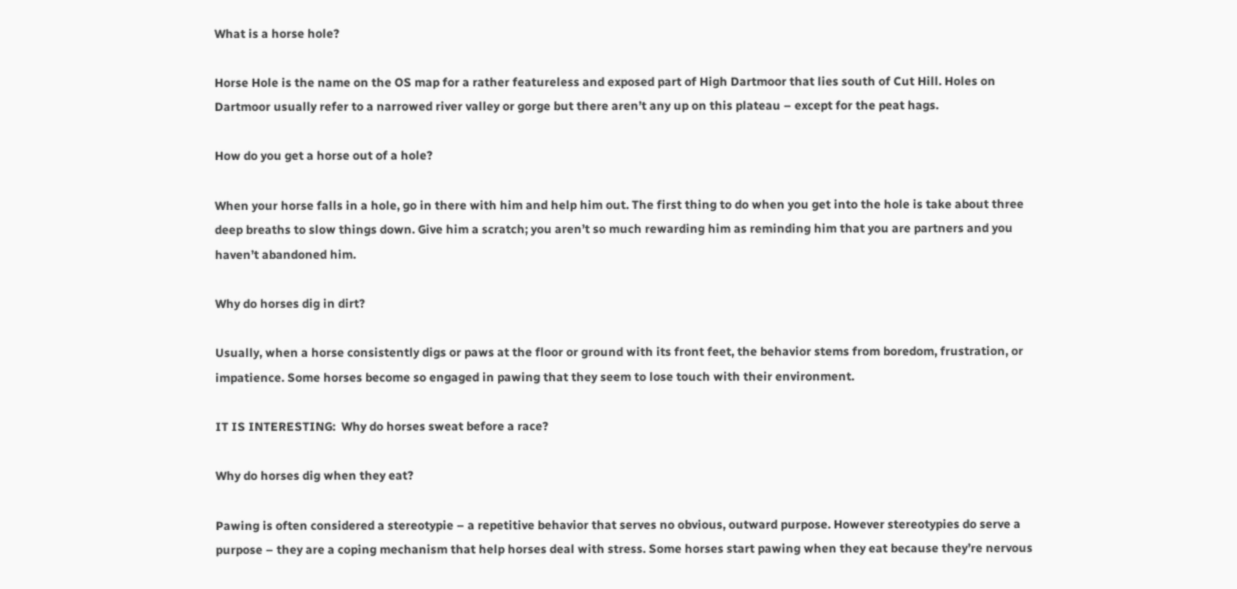What is a horse hole?

Horse Hole is the name on the OS map for a rather featureless and exposed part of High Dartmoor that lies south of Cut Hill. Holes on Dartmoor usually refer to a narrowed river valley or gorge but there aren’t any up on this plateau – except for the peat hags.

How do you get a horse out of a hole?

When your horse falls in a hole, go in there with him and help him out. The first thing to do when you get into the hole is take about three deep breaths to slow things down. Give him a scratch; you aren’t so much rewarding him as reminding him that you are partners and you haven’t abandoned him.

Why do horses dig in dirt?

Usually, when a horse consistently digs or paws at the floor or ground with its front feet, the behavior stems from boredom, frustration, or impatience. Some horses become so engaged in pawing that they seem to lose touch with their environment.

IT IS INTERESTING:  Why do horses sweat before a race?

Why do horses dig when they eat?

Pawing is often considered a stereotypie – a repetitive behavior that serves no obvious, outward purpose. However stereotypies do serve a purpose – they are a coping mechanism that help horses deal with stress. Some horses start pawing when they eat because they’re nervous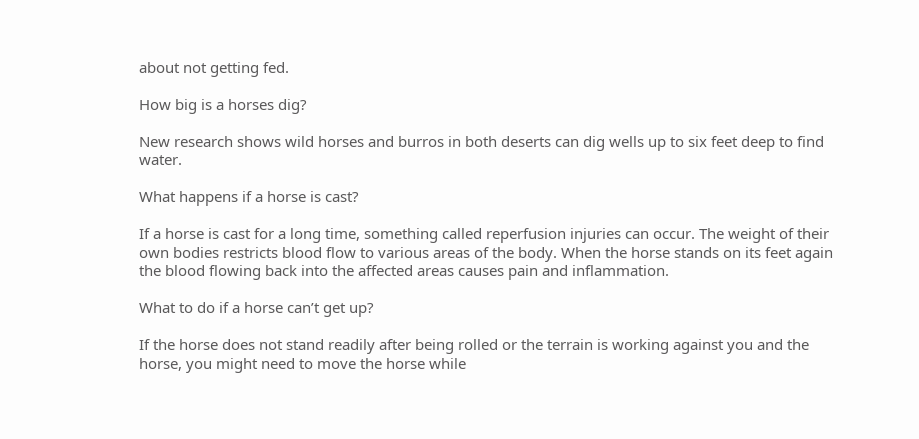about not getting fed.

How big is a horses dig?

New research shows wild horses and burros in both deserts can dig wells up to six feet deep to find water.

What happens if a horse is cast?

If a horse is cast for a long time, something called reperfusion injuries can occur. The weight of their own bodies restricts blood flow to various areas of the body. When the horse stands on its feet again the blood flowing back into the affected areas causes pain and inflammation.

What to do if a horse can’t get up?

If the horse does not stand readily after being rolled or the terrain is working against you and the horse, you might need to move the horse while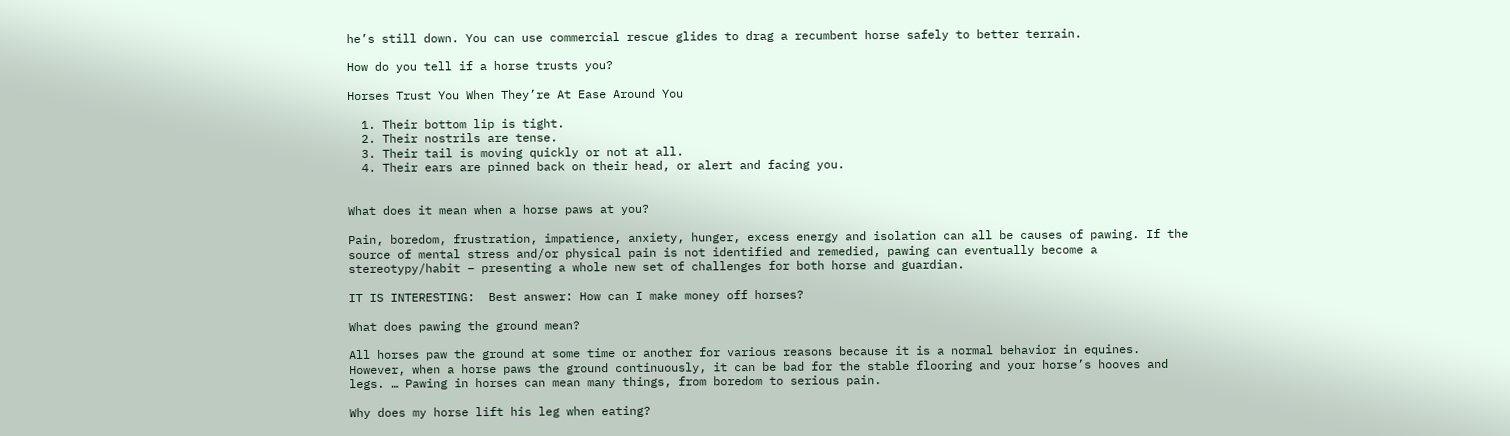he’s still down. You can use commercial rescue glides to drag a recumbent horse safely to better terrain.

How do you tell if a horse trusts you?

Horses Trust You When They’re At Ease Around You

  1. Their bottom lip is tight.
  2. Their nostrils are tense.
  3. Their tail is moving quickly or not at all.
  4. Their ears are pinned back on their head, or alert and facing you.


What does it mean when a horse paws at you?

Pain, boredom, frustration, impatience, anxiety, hunger, excess energy and isolation can all be causes of pawing. If the source of mental stress and/or physical pain is not identified and remedied, pawing can eventually become a stereotypy/habit – presenting a whole new set of challenges for both horse and guardian.

IT IS INTERESTING:  Best answer: How can I make money off horses?

What does pawing the ground mean?

All horses paw the ground at some time or another for various reasons because it is a normal behavior in equines. However, when a horse paws the ground continuously, it can be bad for the stable flooring and your horse’s hooves and legs. … Pawing in horses can mean many things, from boredom to serious pain.

Why does my horse lift his leg when eating?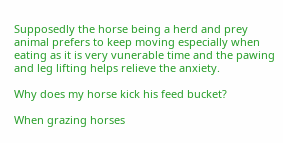Supposedly the horse being a herd and prey animal prefers to keep moving especially when eating as it is very vunerable time and the pawing and leg lifting helps relieve the anxiety.

Why does my horse kick his feed bucket?

When grazing horses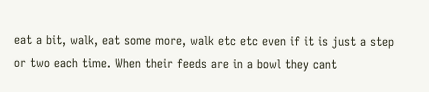eat a bit, walk, eat some more, walk etc etc even if it is just a step or two each time. When their feeds are in a bowl they cant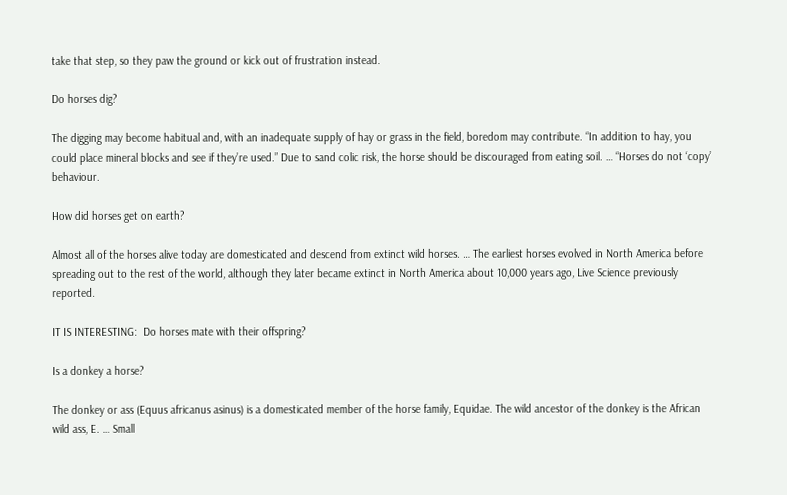take that step, so they paw the ground or kick out of frustration instead.

Do horses dig?

The digging may become habitual and, with an inadequate supply of hay or grass in the field, boredom may contribute. “In addition to hay, you could place mineral blocks and see if they’re used.” Due to sand colic risk, the horse should be discouraged from eating soil. … “Horses do not ‘copy’ behaviour.

How did horses get on earth?

Almost all of the horses alive today are domesticated and descend from extinct wild horses. … The earliest horses evolved in North America before spreading out to the rest of the world, although they later became extinct in North America about 10,000 years ago, Live Science previously reported.

IT IS INTERESTING:  Do horses mate with their offspring?

Is a donkey a horse?

The donkey or ass (Equus africanus asinus) is a domesticated member of the horse family, Equidae. The wild ancestor of the donkey is the African wild ass, E. … Small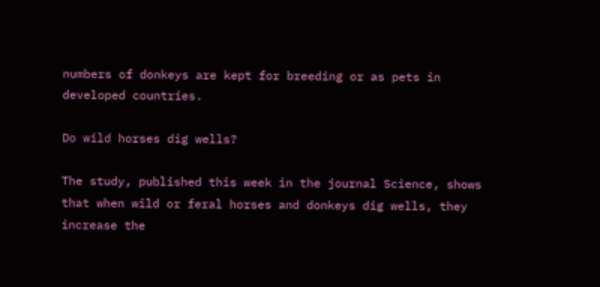numbers of donkeys are kept for breeding or as pets in developed countries.

Do wild horses dig wells?

The study, published this week in the journal Science, shows that when wild or feral horses and donkeys dig wells, they increase the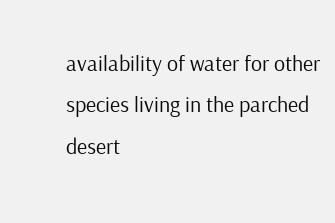availability of water for other species living in the parched desert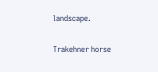landscape.

Trakehner horse